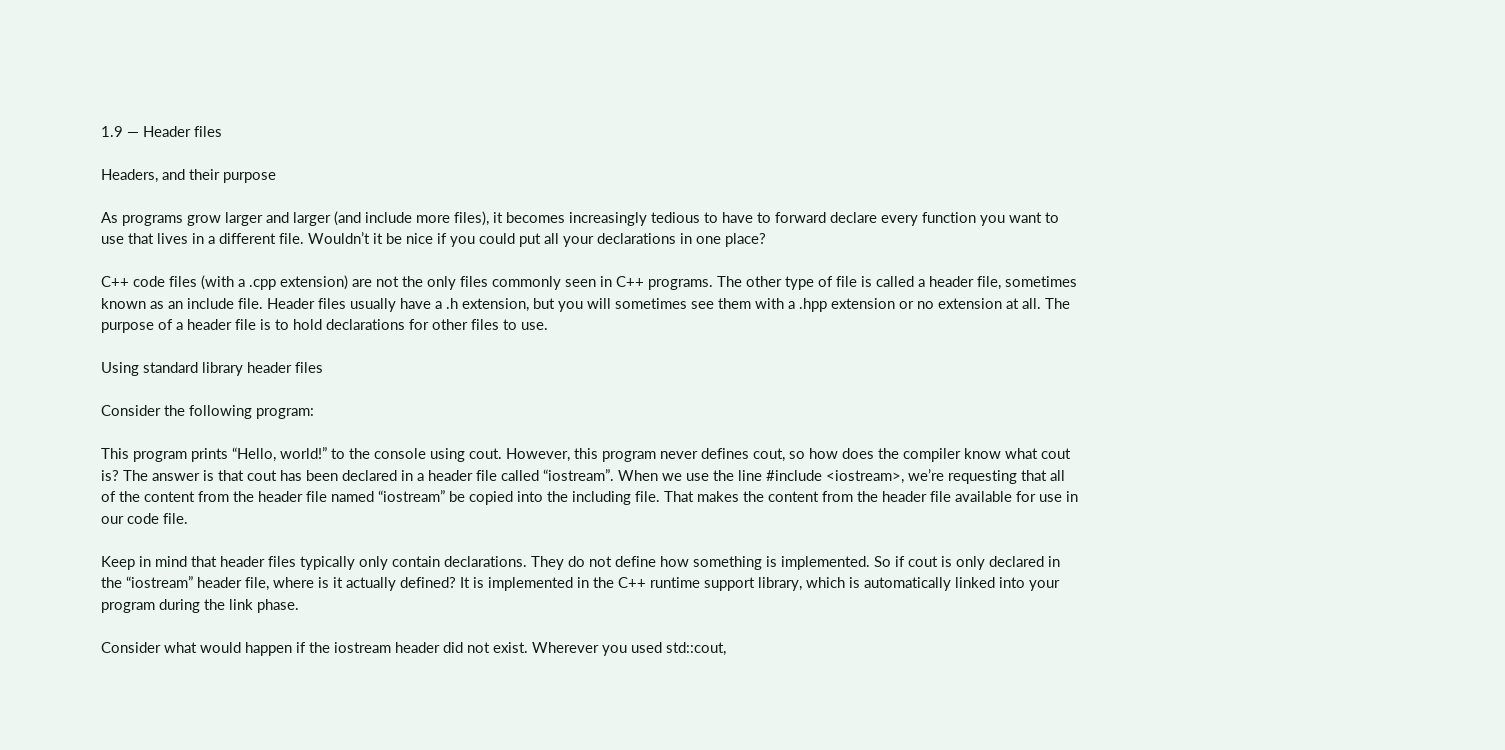1.9 — Header files

Headers, and their purpose

As programs grow larger and larger (and include more files), it becomes increasingly tedious to have to forward declare every function you want to use that lives in a different file. Wouldn’t it be nice if you could put all your declarations in one place?

C++ code files (with a .cpp extension) are not the only files commonly seen in C++ programs. The other type of file is called a header file, sometimes known as an include file. Header files usually have a .h extension, but you will sometimes see them with a .hpp extension or no extension at all. The purpose of a header file is to hold declarations for other files to use.

Using standard library header files

Consider the following program:

This program prints “Hello, world!” to the console using cout. However, this program never defines cout, so how does the compiler know what cout is? The answer is that cout has been declared in a header file called “iostream”. When we use the line #include <iostream>, we’re requesting that all of the content from the header file named “iostream” be copied into the including file. That makes the content from the header file available for use in our code file.

Keep in mind that header files typically only contain declarations. They do not define how something is implemented. So if cout is only declared in the “iostream” header file, where is it actually defined? It is implemented in the C++ runtime support library, which is automatically linked into your program during the link phase.

Consider what would happen if the iostream header did not exist. Wherever you used std::cout,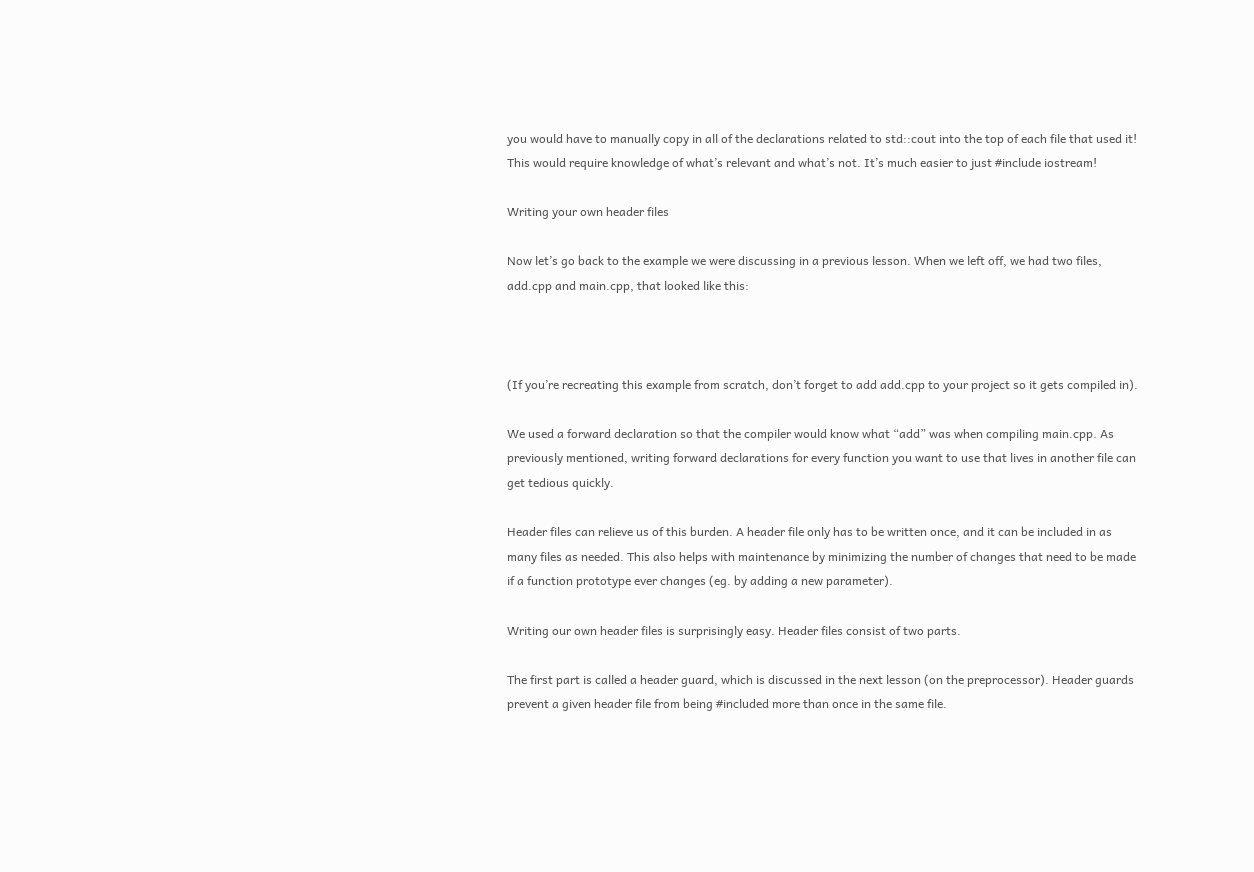you would have to manually copy in all of the declarations related to std::cout into the top of each file that used it! This would require knowledge of what’s relevant and what’s not. It’s much easier to just #include iostream!

Writing your own header files

Now let’s go back to the example we were discussing in a previous lesson. When we left off, we had two files, add.cpp and main.cpp, that looked like this:



(If you’re recreating this example from scratch, don’t forget to add add.cpp to your project so it gets compiled in).

We used a forward declaration so that the compiler would know what “add” was when compiling main.cpp. As previously mentioned, writing forward declarations for every function you want to use that lives in another file can get tedious quickly.

Header files can relieve us of this burden. A header file only has to be written once, and it can be included in as many files as needed. This also helps with maintenance by minimizing the number of changes that need to be made if a function prototype ever changes (eg. by adding a new parameter).

Writing our own header files is surprisingly easy. Header files consist of two parts.

The first part is called a header guard, which is discussed in the next lesson (on the preprocessor). Header guards prevent a given header file from being #included more than once in the same file.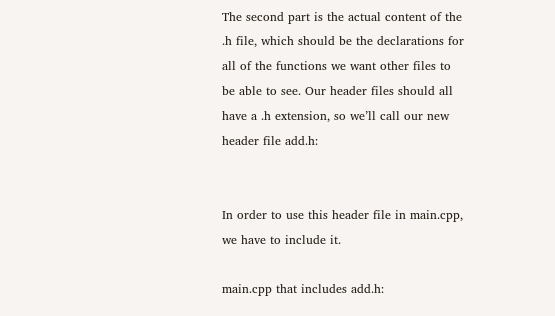The second part is the actual content of the .h file, which should be the declarations for all of the functions we want other files to be able to see. Our header files should all have a .h extension, so we’ll call our new header file add.h:


In order to use this header file in main.cpp, we have to include it.

main.cpp that includes add.h: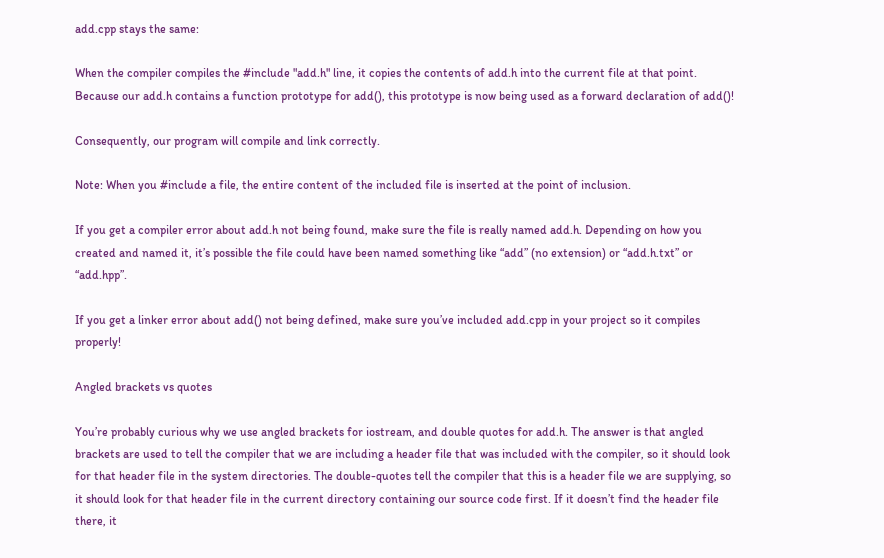add.cpp stays the same:

When the compiler compiles the #include "add.h" line, it copies the contents of add.h into the current file at that point. Because our add.h contains a function prototype for add(), this prototype is now being used as a forward declaration of add()!

Consequently, our program will compile and link correctly.

Note: When you #include a file, the entire content of the included file is inserted at the point of inclusion.

If you get a compiler error about add.h not being found, make sure the file is really named add.h. Depending on how you created and named it, it’s possible the file could have been named something like “add” (no extension) or “add.h.txt” or “add.hpp”.

If you get a linker error about add() not being defined, make sure you’ve included add.cpp in your project so it compiles properly!

Angled brackets vs quotes

You’re probably curious why we use angled brackets for iostream, and double quotes for add.h. The answer is that angled brackets are used to tell the compiler that we are including a header file that was included with the compiler, so it should look for that header file in the system directories. The double-quotes tell the compiler that this is a header file we are supplying, so it should look for that header file in the current directory containing our source code first. If it doesn’t find the header file there, it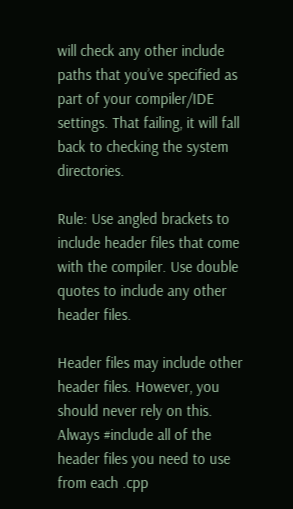will check any other include paths that you’ve specified as part of your compiler/IDE settings. That failing, it will fall back to checking the system directories.

Rule: Use angled brackets to include header files that come with the compiler. Use double quotes to include any other header files.

Header files may include other header files. However, you should never rely on this. Always #include all of the header files you need to use from each .cpp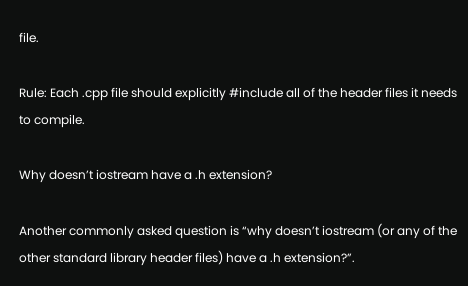file.

Rule: Each .cpp file should explicitly #include all of the header files it needs to compile.

Why doesn’t iostream have a .h extension?

Another commonly asked question is “why doesn’t iostream (or any of the other standard library header files) have a .h extension?”.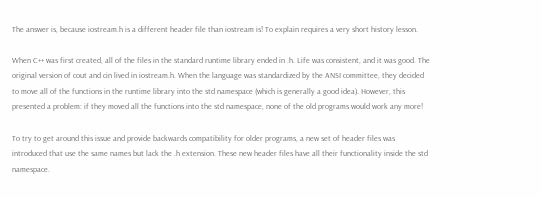The answer is, because iostream.h is a different header file than iostream is! To explain requires a very short history lesson.

When C++ was first created, all of the files in the standard runtime library ended in .h. Life was consistent, and it was good. The original version of cout and cin lived in iostream.h. When the language was standardized by the ANSI committee, they decided to move all of the functions in the runtime library into the std namespace (which is generally a good idea). However, this presented a problem: if they moved all the functions into the std namespace, none of the old programs would work any more!

To try to get around this issue and provide backwards compatibility for older programs, a new set of header files was introduced that use the same names but lack the .h extension. These new header files have all their functionality inside the std namespace.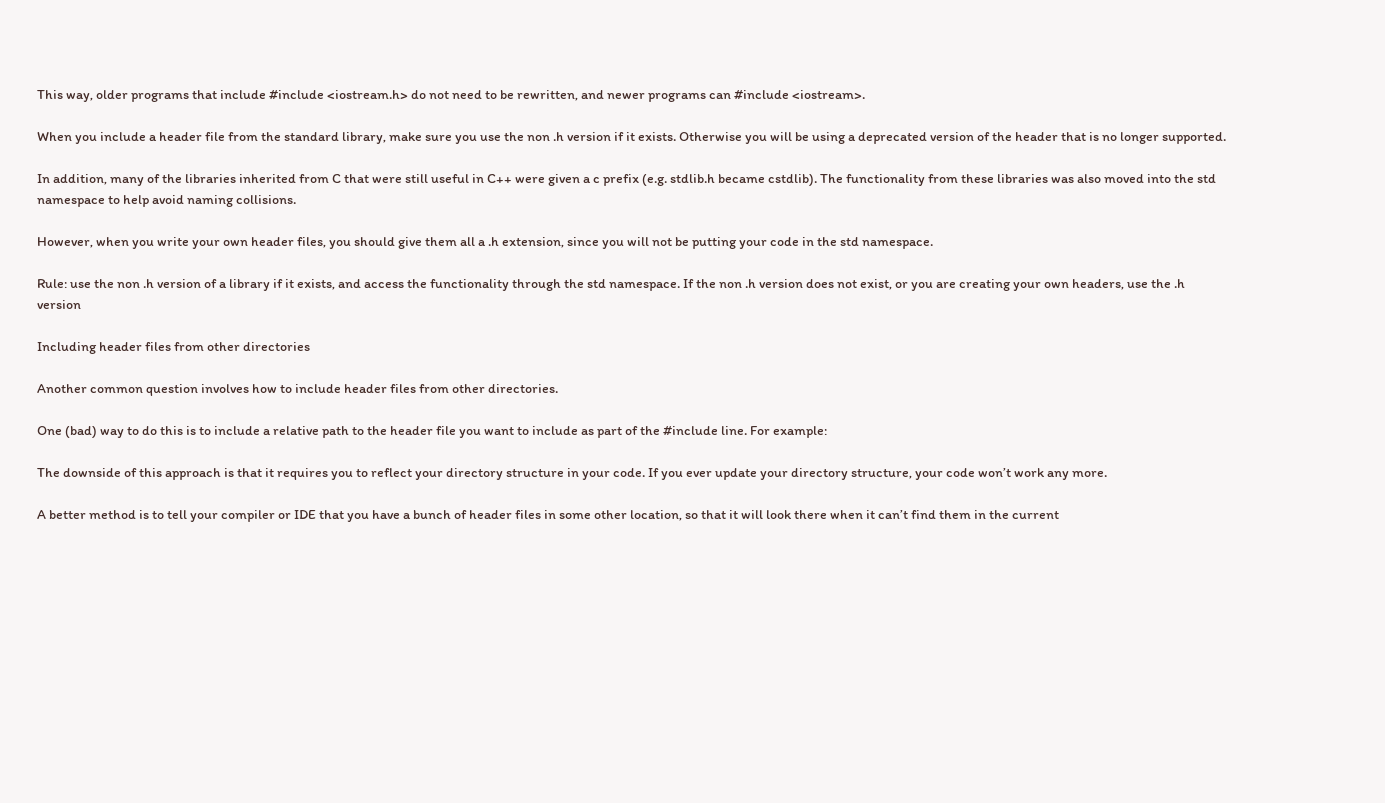This way, older programs that include #include <iostream.h> do not need to be rewritten, and newer programs can #include <iostream>.

When you include a header file from the standard library, make sure you use the non .h version if it exists. Otherwise you will be using a deprecated version of the header that is no longer supported.

In addition, many of the libraries inherited from C that were still useful in C++ were given a c prefix (e.g. stdlib.h became cstdlib). The functionality from these libraries was also moved into the std namespace to help avoid naming collisions.

However, when you write your own header files, you should give them all a .h extension, since you will not be putting your code in the std namespace.

Rule: use the non .h version of a library if it exists, and access the functionality through the std namespace. If the non .h version does not exist, or you are creating your own headers, use the .h version

Including header files from other directories

Another common question involves how to include header files from other directories.

One (bad) way to do this is to include a relative path to the header file you want to include as part of the #include line. For example:

The downside of this approach is that it requires you to reflect your directory structure in your code. If you ever update your directory structure, your code won’t work any more.

A better method is to tell your compiler or IDE that you have a bunch of header files in some other location, so that it will look there when it can’t find them in the current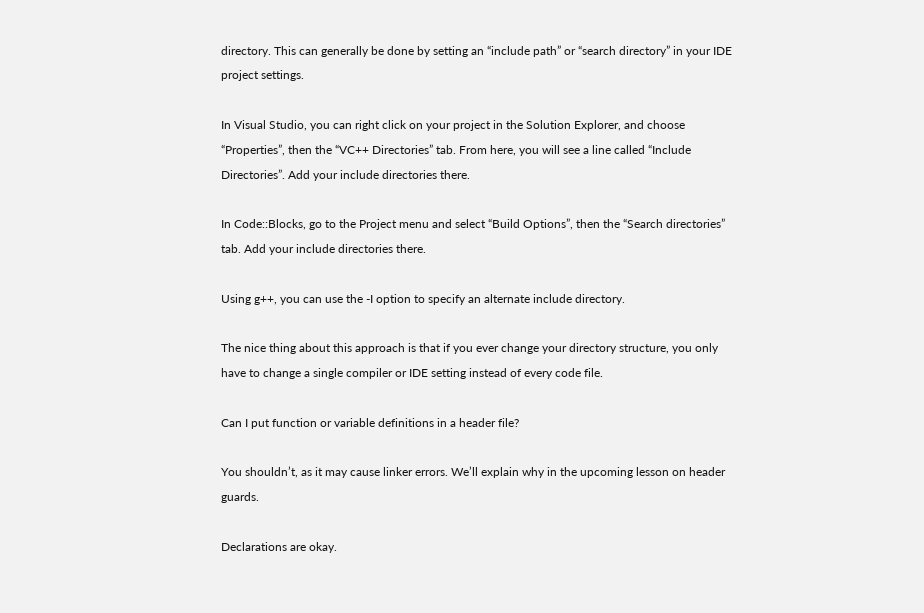directory. This can generally be done by setting an “include path” or “search directory” in your IDE project settings.

In Visual Studio, you can right click on your project in the Solution Explorer, and choose “Properties”, then the “VC++ Directories” tab. From here, you will see a line called “Include Directories”. Add your include directories there.

In Code::Blocks, go to the Project menu and select “Build Options”, then the “Search directories” tab. Add your include directories there.

Using g++, you can use the -I option to specify an alternate include directory.

The nice thing about this approach is that if you ever change your directory structure, you only have to change a single compiler or IDE setting instead of every code file.

Can I put function or variable definitions in a header file?

You shouldn’t, as it may cause linker errors. We’ll explain why in the upcoming lesson on header guards.

Declarations are okay.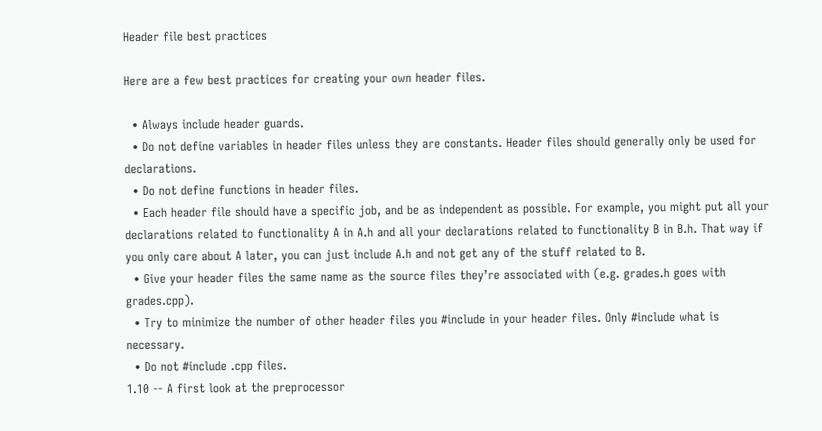Header file best practices

Here are a few best practices for creating your own header files.

  • Always include header guards.
  • Do not define variables in header files unless they are constants. Header files should generally only be used for declarations.
  • Do not define functions in header files.
  • Each header file should have a specific job, and be as independent as possible. For example, you might put all your declarations related to functionality A in A.h and all your declarations related to functionality B in B.h. That way if you only care about A later, you can just include A.h and not get any of the stuff related to B.
  • Give your header files the same name as the source files they’re associated with (e.g. grades.h goes with grades.cpp).
  • Try to minimize the number of other header files you #include in your header files. Only #include what is necessary.
  • Do not #include .cpp files.
1.10 -- A first look at the preprocessor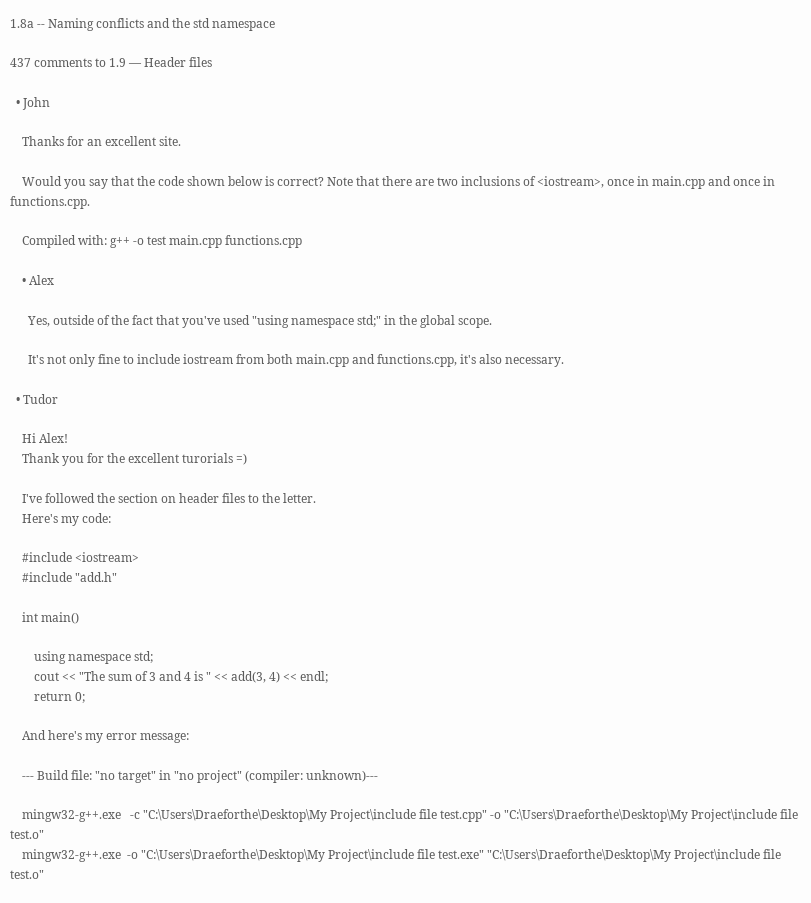1.8a -- Naming conflicts and the std namespace

437 comments to 1.9 — Header files

  • John

    Thanks for an excellent site.

    Would you say that the code shown below is correct? Note that there are two inclusions of <iostream>, once in main.cpp and once in functions.cpp.

    Compiled with: g++ -o test main.cpp functions.cpp

    • Alex

      Yes, outside of the fact that you've used "using namespace std;" in the global scope.

      It's not only fine to include iostream from both main.cpp and functions.cpp, it's also necessary.

  • Tudor

    Hi Alex!
    Thank you for the excellent turorials =)

    I've followed the section on header files to the letter.
    Here's my code:

    #include <iostream>
    #include "add.h"

    int main()

        using namespace std;
        cout << "The sum of 3 and 4 is " << add(3, 4) << endl;
        return 0;

    And here's my error message:

    --- Build file: "no target" in "no project" (compiler: unknown)---

    mingw32-g++.exe   -c "C:\Users\Draeforthe\Desktop\My Project\include file test.cpp" -o "C:\Users\Draeforthe\Desktop\My Project\include file test.o"
    mingw32-g++.exe  -o "C:\Users\Draeforthe\Desktop\My Project\include file test.exe" "C:\Users\Draeforthe\Desktop\My Project\include file test.o"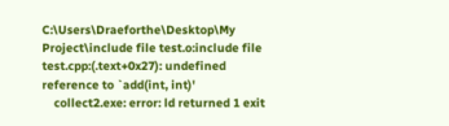C:\Users\Draeforthe\Desktop\My Project\include file test.o:include file test.cpp:(.text+0x27): undefined reference to `add(int, int)'
    collect2.exe: error: ld returned 1 exit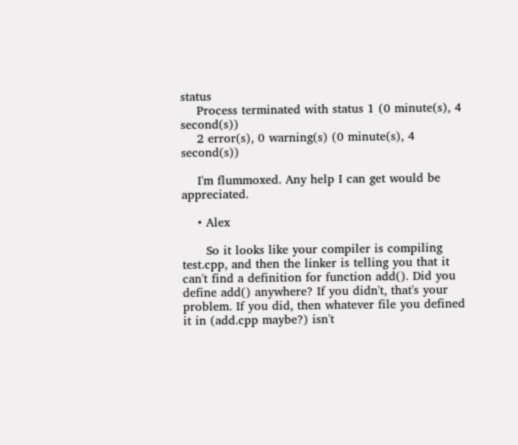status
    Process terminated with status 1 (0 minute(s), 4 second(s))
    2 error(s), 0 warning(s) (0 minute(s), 4 second(s))

    I'm flummoxed. Any help I can get would be appreciated.

    • Alex

      So it looks like your compiler is compiling test.cpp, and then the linker is telling you that it can't find a definition for function add(). Did you define add() anywhere? If you didn't, that's your problem. If you did, then whatever file you defined it in (add.cpp maybe?) isn't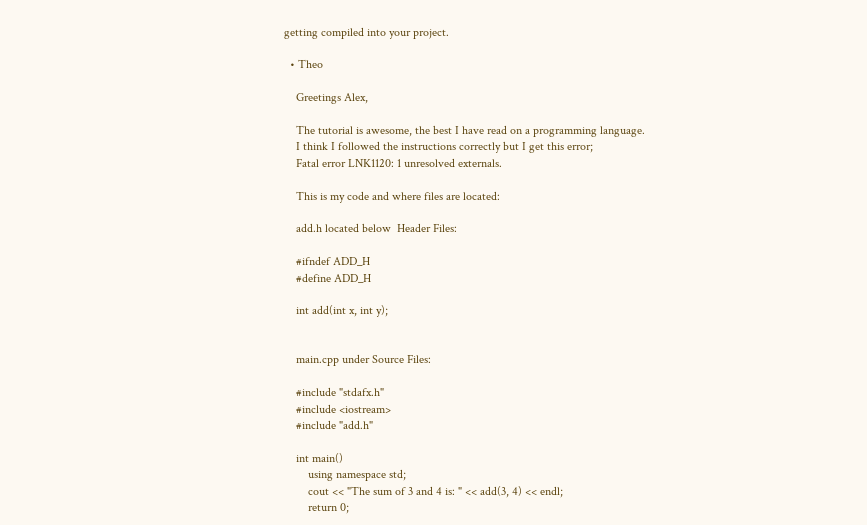getting compiled into your project.

  • Theo

    Greetings Alex,

    The tutorial is awesome, the best I have read on a programming language.
    I think I followed the instructions correctly but I get this error;
    Fatal error LNK1120: 1 unresolved externals.

    This is my code and where files are located:

    add.h located below  Header Files:

    #ifndef ADD_H
    #define ADD_H

    int add(int x, int y);


    main.cpp under Source Files:

    #include "stdafx.h"
    #include <iostream>
    #include "add.h"

    int main()
        using namespace std;
        cout << "The sum of 3 and 4 is: " << add(3, 4) << endl;
        return 0;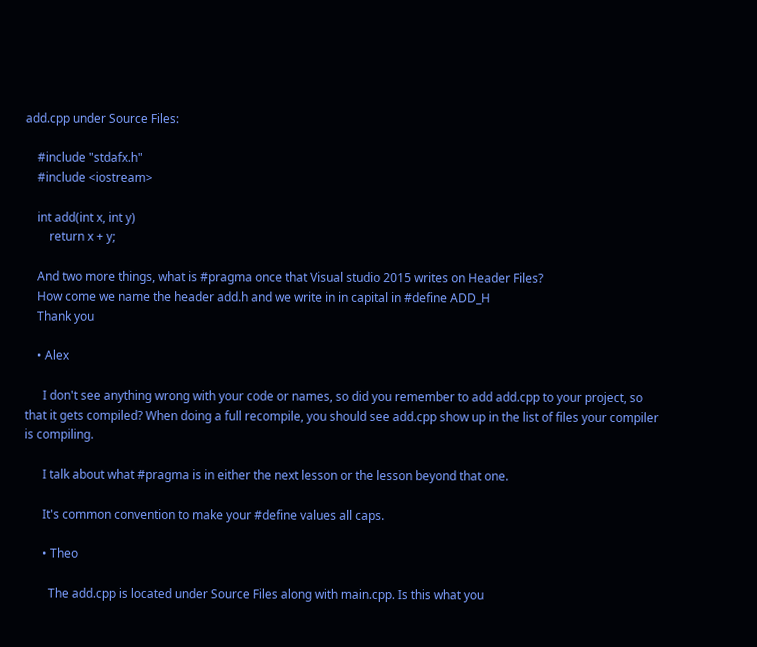add.cpp under Source Files:

    #include "stdafx.h"
    #include <iostream>

    int add(int x, int y)
        return x + y;

    And two more things, what is #pragma once that Visual studio 2015 writes on Header Files?
    How come we name the header add.h and we write in in capital in #define ADD_H
    Thank you

    • Alex

      I don't see anything wrong with your code or names, so did you remember to add add.cpp to your project, so that it gets compiled? When doing a full recompile, you should see add.cpp show up in the list of files your compiler is compiling.

      I talk about what #pragma is in either the next lesson or the lesson beyond that one.

      It's common convention to make your #define values all caps.

      • Theo

        The add.cpp is located under Source Files along with main.cpp. Is this what you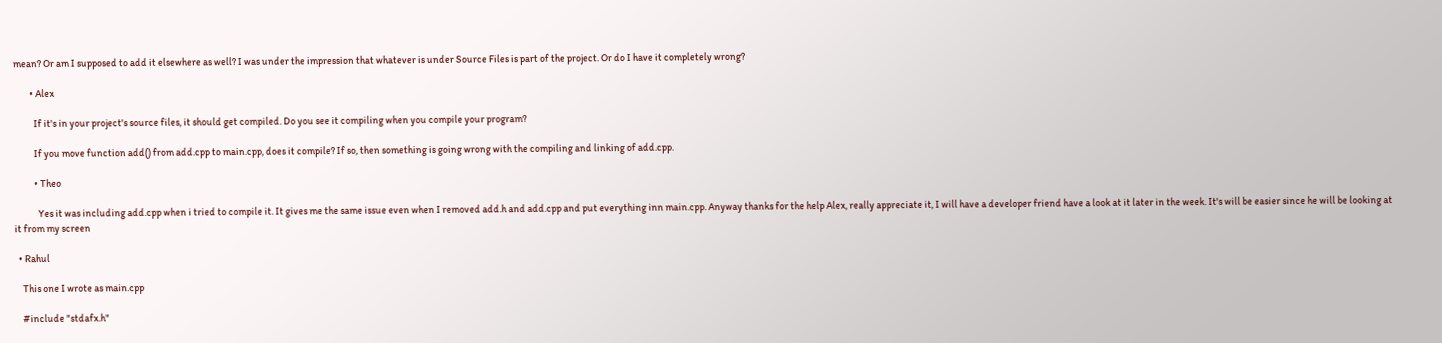mean? Or am I supposed to add it elsewhere as well? I was under the impression that whatever is under Source Files is part of the project. Or do I have it completely wrong?

        • Alex

          If it's in your project's source files, it should get compiled. Do you see it compiling when you compile your program?

          If you move function add() from add.cpp to main.cpp, does it compile? If so, then something is going wrong with the compiling and linking of add.cpp.

          • Theo

            Yes it was including add.cpp when i tried to compile it. It gives me the same issue even when I removed add.h and add.cpp and put everything inn main.cpp. Anyway thanks for the help Alex, really appreciate it, I will have a developer friend have a look at it later in the week. It's will be easier since he will be looking at it from my screen

  • Rahul

    This one I wrote as main.cpp

    #include "stdafx.h"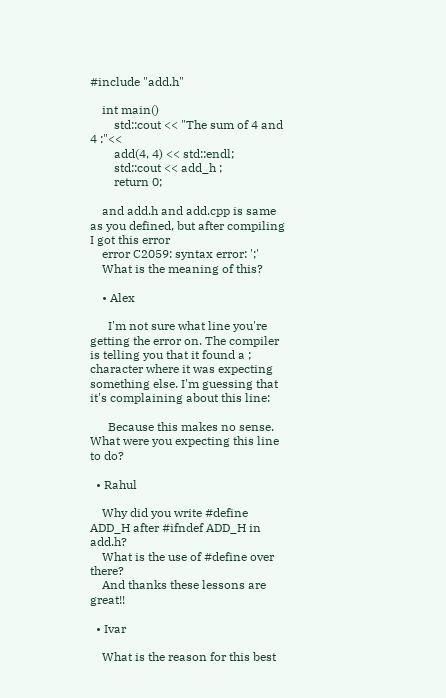#include "add.h"

    int main()
        std::cout << "The sum of 4 and 4 :"<<
        add(4, 4) << std::endl;
        std::cout << add_h ;
        return 0;

    and add.h and add.cpp is same as you defined, but after compiling I got this error
    error C2059: syntax error: ';'
    What is the meaning of this?

    • Alex

      I'm not sure what line you're getting the error on. The compiler is telling you that it found a ; character where it was expecting something else. I'm guessing that it's complaining about this line:

      Because this makes no sense. What were you expecting this line to do?

  • Rahul

    Why did you write #define ADD_H after #ifndef ADD_H in add.h?
    What is the use of #define over there?
    And thanks these lessons are great!!

  • Ivar

    What is the reason for this best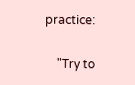practice:

    "Try to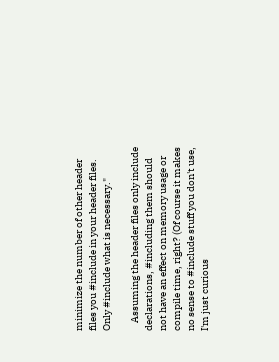minimize the number of other header files you #include in your header files. Only #include what is necessary."

    Assuming the header files only include declarations, #including them should not have an effect on memory usage or compile time, right? (Of course it makes no sense to #include stuff you don't use, I'm just curious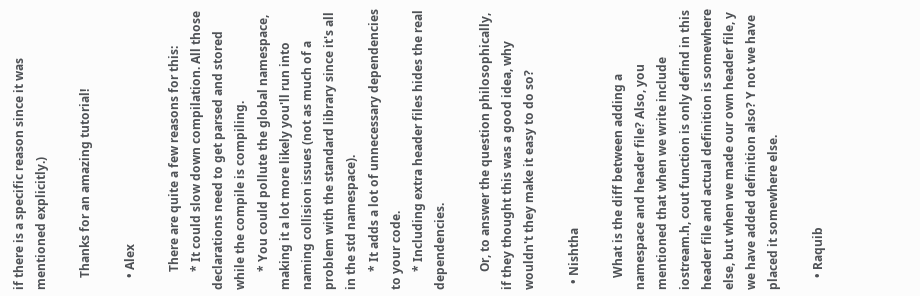if there is a specific reason since it was mentioned explicitly.)

    Thanks for an amazing tutorial!

    • Alex

      There are quite a few reasons for this:
      * It could slow down compilation. All those declarations need to get parsed and stored while the compile is compiling.
      * You could pollute the global namespace, making it a lot more likely you'll run into naming collision issues (not as much of a problem with the standard library since it's all in the std namespace).
      * It adds a lot of unnecessary dependencies to your code.
      * Including extra header files hides the real dependencies.

      Or, to answer the question philosophically, if they thought this was a good idea, why wouldn't they make it easy to do so?

  • Nishtha

    What is the diff between adding a namespace and header file? Also, you mentioned that when we write include iostream.h, cout function is only defind in this header file and actual definition is somewhere else, but when we made our own header file, y we have added definition also? Y not we have placed it somewhere else.

    • Raquib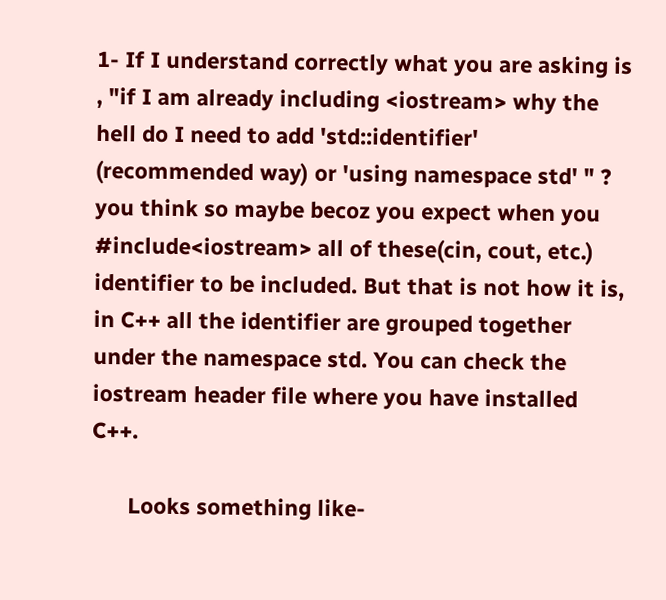1- If I understand correctly what you are asking is , "if I am already including <iostream> why the hell do I need to add 'std::identifier' (recommended way) or 'using namespace std' " ? you think so maybe becoz you expect when you #include<iostream> all of these(cin, cout, etc.) identifier to be included. But that is not how it is, in C++ all the identifier are grouped together under the namespace std. You can check the iostream header file where you have installed C++.

      Looks something like-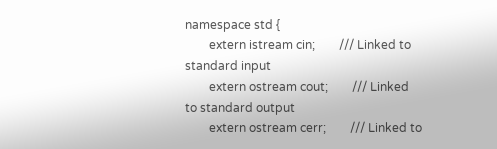namespace std {
        extern istream cin;        /// Linked to standard input
        extern ostream cout;        /// Linked to standard output
        extern ostream cerr;        /// Linked to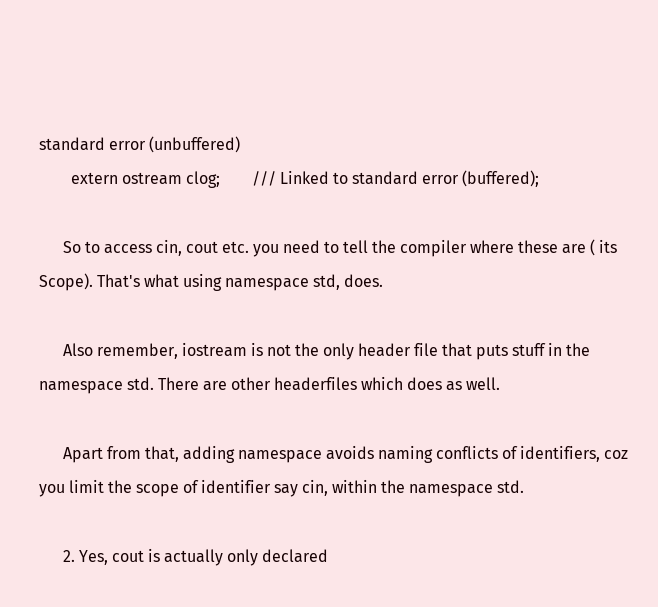standard error (unbuffered)
        extern ostream clog;        /// Linked to standard error (buffered);

      So to access cin, cout etc. you need to tell the compiler where these are ( its Scope). That's what using namespace std, does.

      Also remember, iostream is not the only header file that puts stuff in the namespace std. There are other headerfiles which does as well.

      Apart from that, adding namespace avoids naming conflicts of identifiers, coz you limit the scope of identifier say cin, within the namespace std.

      2. Yes, cout is actually only declared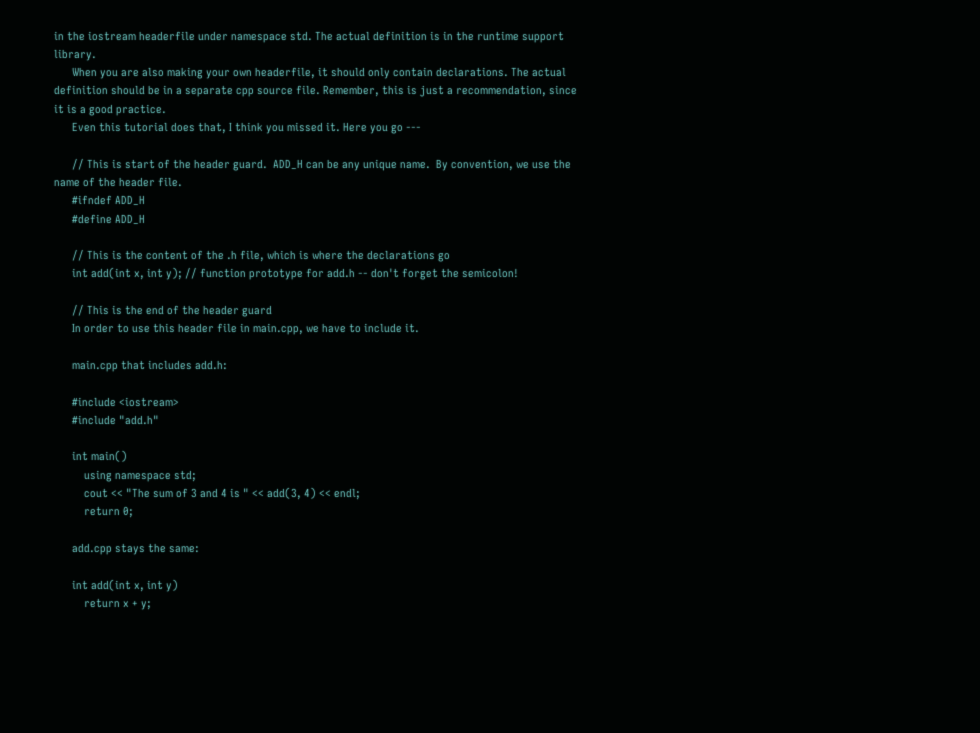in the iostream headerfile under namespace std. The actual definition is in the runtime support library.
      When you are also making your own headerfile, it should only contain declarations. The actual definition should be in a separate cpp source file. Remember, this is just a recommendation, since it is a good practice.
      Even this tutorial does that, I think you missed it. Here you go ---

      // This is start of the header guard.  ADD_H can be any unique name.  By convention, we use the name of the header file.
      #ifndef ADD_H
      #define ADD_H

      // This is the content of the .h file, which is where the declarations go
      int add(int x, int y); // function prototype for add.h -- don't forget the semicolon!

      // This is the end of the header guard
      In order to use this header file in main.cpp, we have to include it.

      main.cpp that includes add.h:

      #include <iostream>
      #include "add.h"

      int main()
          using namespace std;
          cout << "The sum of 3 and 4 is " << add(3, 4) << endl;
          return 0;

      add.cpp stays the same:

      int add(int x, int y)
          return x + y;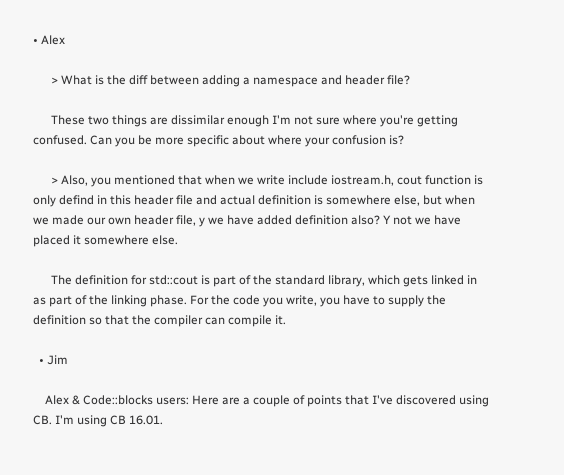• Alex

      > What is the diff between adding a namespace and header file?

      These two things are dissimilar enough I'm not sure where you're getting confused. Can you be more specific about where your confusion is?

      > Also, you mentioned that when we write include iostream.h, cout function is only defind in this header file and actual definition is somewhere else, but when we made our own header file, y we have added definition also? Y not we have placed it somewhere else.

      The definition for std::cout is part of the standard library, which gets linked in as part of the linking phase. For the code you write, you have to supply the definition so that the compiler can compile it.

  • Jim

    Alex & Code::blocks users: Here are a couple of points that I've discovered using CB. I'm using CB 16.01.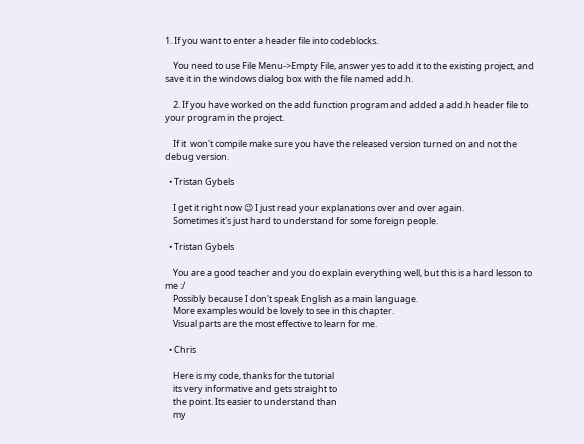1. If you want to enter a header file into codeblocks.

    You need to use File Menu->Empty File, answer yes to add it to the existing project, and save it in the windows dialog box with the file named add.h.

    2. If you have worked on the add function program and added a add.h header file to your program in the project.

    If it  won't compile make sure you have the released version turned on and not the debug version.

  • Tristan Gybels

    I get it right now 😉 I just read your explanations over and over again.
    Sometimes it's just hard to understand for some foreign people.

  • Tristan Gybels

    You are a good teacher and you do explain everything well, but this is a hard lesson to me :/
    Possibly because I don't speak English as a main language.
    More examples would be lovely to see in this chapter.
    Visual parts are the most effective to learn for me.

  • Chris

    Here is my code, thanks for the tutorial
    its very informative and gets straight to
    the point. Its easier to understand than
    my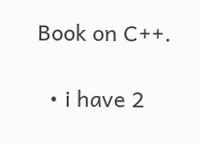Book on C++.

  • i have 2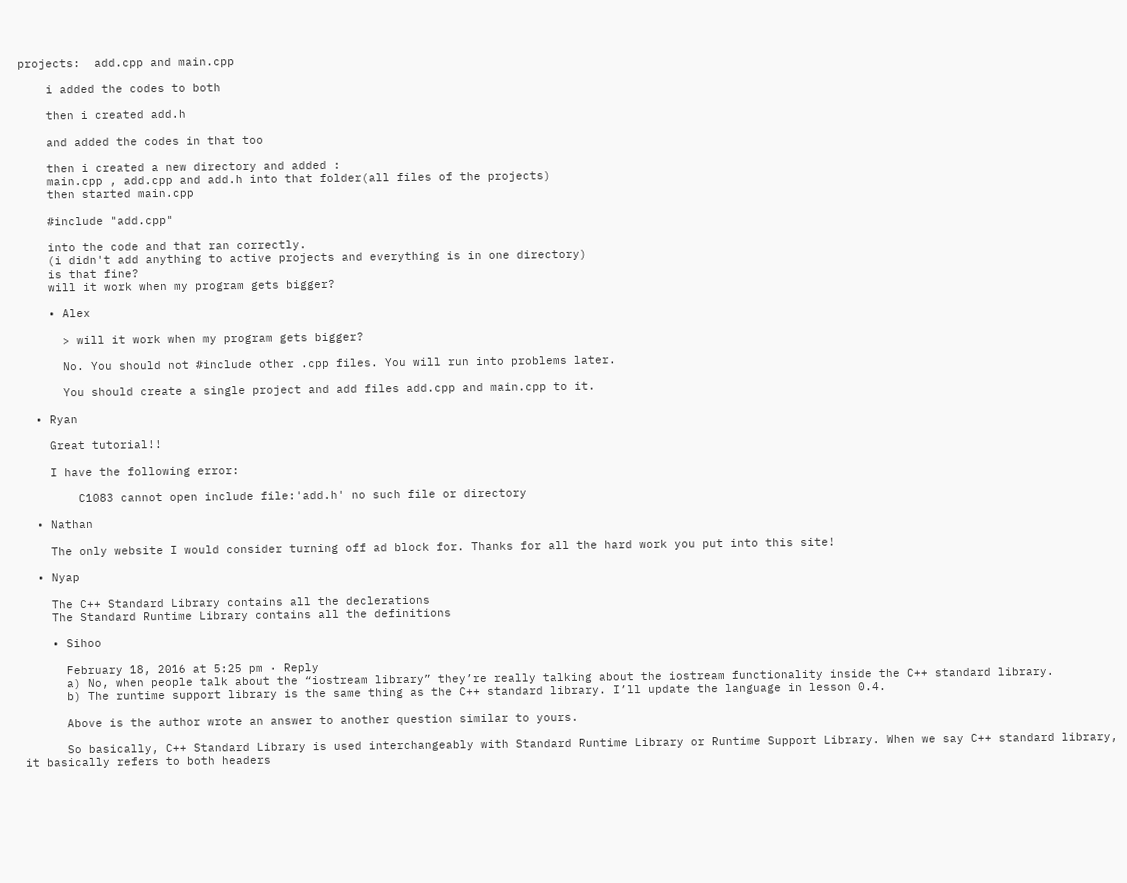projects:  add.cpp and main.cpp

    i added the codes to both

    then i created add.h

    and added the codes in that too

    then i created a new directory and added :
    main.cpp , add.cpp and add.h into that folder(all files of the projects)
    then started main.cpp

    #include "add.cpp"

    into the code and that ran correctly.
    (i didn't add anything to active projects and everything is in one directory)
    is that fine?
    will it work when my program gets bigger?

    • Alex

      > will it work when my program gets bigger?

      No. You should not #include other .cpp files. You will run into problems later.

      You should create a single project and add files add.cpp and main.cpp to it.

  • Ryan

    Great tutorial!!

    I have the following error:

        C1083 cannot open include file:'add.h' no such file or directory

  • Nathan

    The only website I would consider turning off ad block for. Thanks for all the hard work you put into this site!

  • Nyap

    The C++ Standard Library contains all the declerations
    The Standard Runtime Library contains all the definitions

    • Sihoo

      February 18, 2016 at 5:25 pm · Reply
      a) No, when people talk about the “iostream library” they’re really talking about the iostream functionality inside the C++ standard library.
      b) The runtime support library is the same thing as the C++ standard library. I’ll update the language in lesson 0.4.

      Above is the author wrote an answer to another question similar to yours.

      So basically, C++ Standard Library is used interchangeably with Standard Runtime Library or Runtime Support Library. When we say C++ standard library, it basically refers to both headers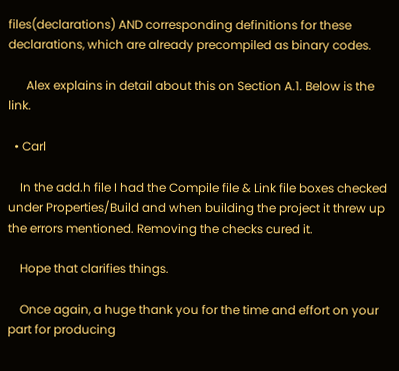files(declarations) AND corresponding definitions for these declarations, which are already precompiled as binary codes.

      Alex explains in detail about this on Section A.1. Below is the link.

  • Carl

    In the add.h file I had the Compile file & Link file boxes checked under Properties/Build and when building the project it threw up the errors mentioned. Removing the checks cured it.

    Hope that clarifies things.

    Once again, a huge thank you for the time and effort on your part for producing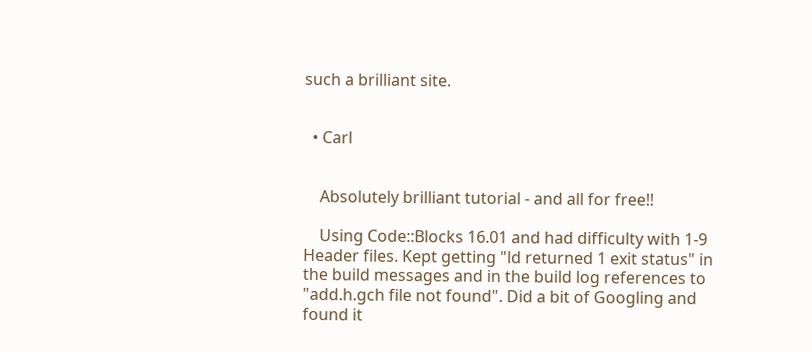such a brilliant site.


  • Carl


    Absolutely brilliant tutorial - and all for free!!

    Using Code::Blocks 16.01 and had difficulty with 1-9 Header files. Kept getting "ld returned 1 exit status" in the build messages and in the build log references to "add.h.gch file not found". Did a bit of Googling and found it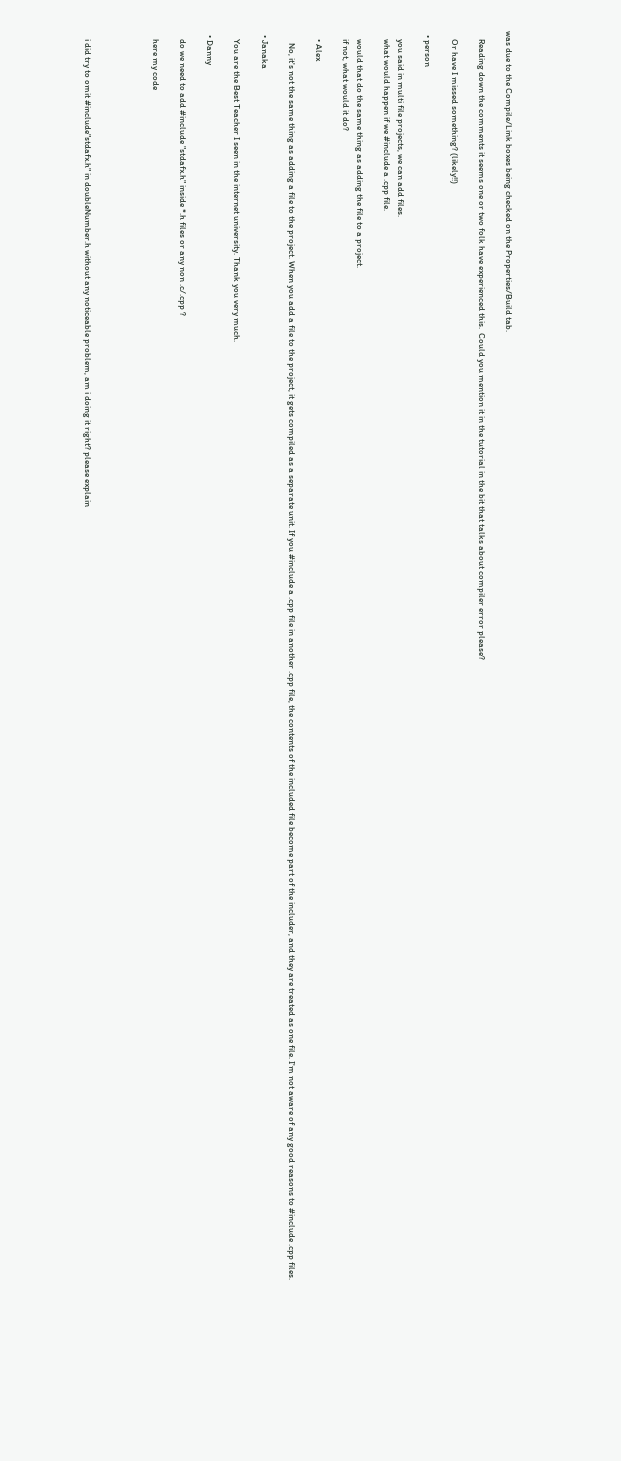was due to the Compile/Link boxes being checked on the Properties/Build tab.

    Reading down the comments it seems one or two folk have experienced this.  Could you mention it in the tutorial in the bit that talks about compiler error please?

    Or have I missed something? (likely!!)

  • person

    you said in multi file projects, we can add files.
    what would happen if we #include a .cpp file.

    would that do the same thing as adding the file to a project.
    if not, what would it do?

    • Alex

      No, it's not the same thing as adding a file to the project. When you add a file to the project, it gets compiled as a separate unit. If you #include a .cpp file in another .cpp file, the contents of the included file become part of the includer, and they are treated as one file. I'm not aware of any good reasons to #include .cpp files.

  • Janaka

    You are the Best Teacher I seen in the internet university. Thank you very much.

  • Danny

    do we need to add #include "stdafx.h" inside *.h files or any non .c/.cpp ?

    here my code




    i did try to omit #include"stdafx.h" in doubleNumber.h without any noticeable problem, am i doing it right? please explain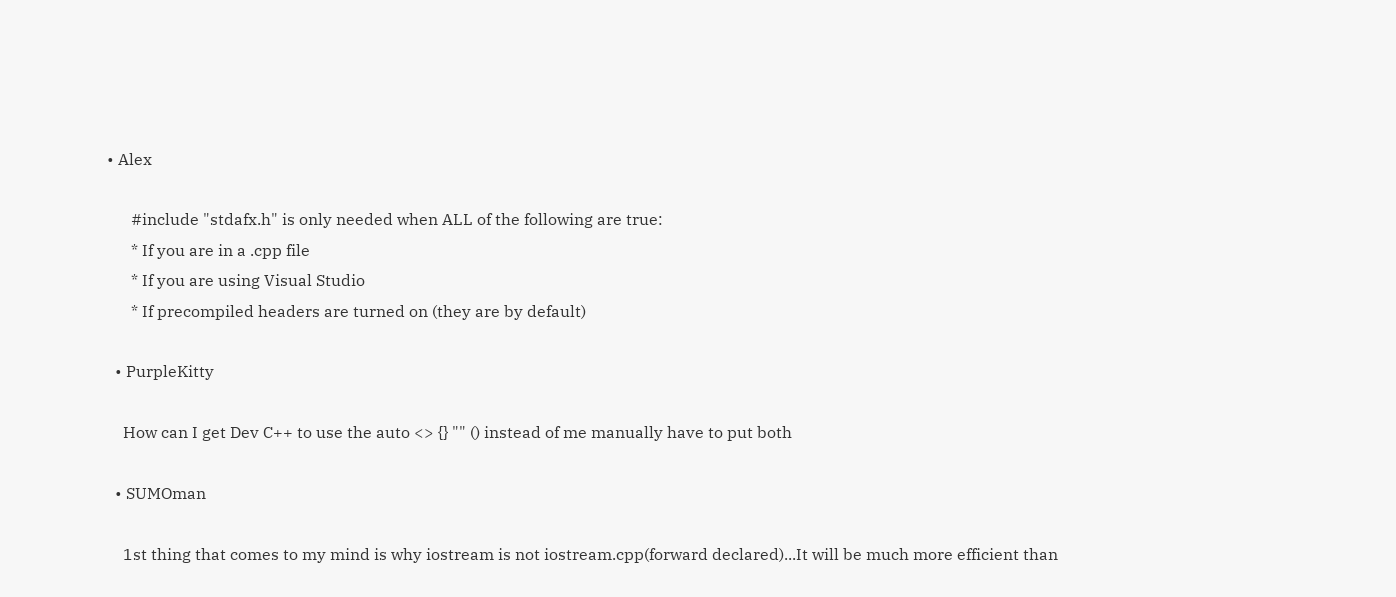• Alex

      #include "stdafx.h" is only needed when ALL of the following are true:
      * If you are in a .cpp file
      * If you are using Visual Studio
      * If precompiled headers are turned on (they are by default)

  • PurpleKitty

    How can I get Dev C++ to use the auto <> {} "" () instead of me manually have to put both

  • SUMOman

    1st thing that comes to my mind is why iostream is not iostream.cpp(forward declared)...It will be much more efficient than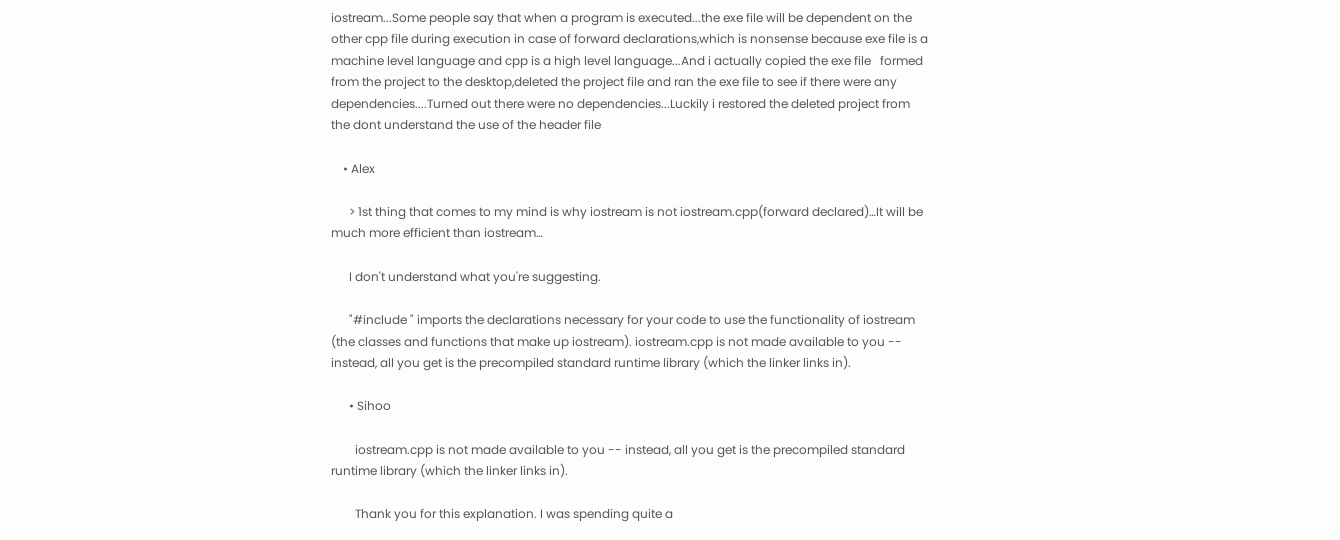iostream...Some people say that when a program is executed...the exe file will be dependent on the other cpp file during execution in case of forward declarations,which is nonsense because exe file is a machine level language and cpp is a high level language...And i actually copied the exe file   formed from the project to the desktop,deleted the project file and ran the exe file to see if there were any dependencies....Turned out there were no dependencies...Luckily i restored the deleted project from the dont understand the use of the header file

    • Alex

      > 1st thing that comes to my mind is why iostream is not iostream.cpp(forward declared)…It will be much more efficient than iostream…

      I don't understand what you're suggesting.

      "#include " imports the declarations necessary for your code to use the functionality of iostream (the classes and functions that make up iostream). iostream.cpp is not made available to you -- instead, all you get is the precompiled standard runtime library (which the linker links in).

      • Sihoo

        iostream.cpp is not made available to you -- instead, all you get is the precompiled standard runtime library (which the linker links in).

        Thank you for this explanation. I was spending quite a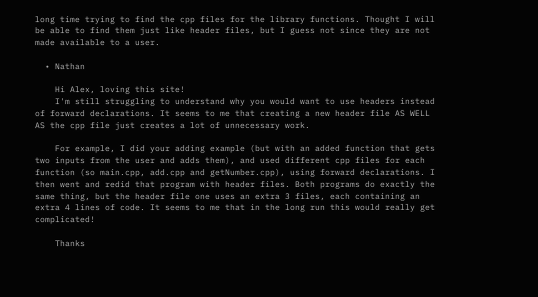long time trying to find the cpp files for the library functions. Thought I will be able to find them just like header files, but I guess not since they are not made available to a user.

  • Nathan

    Hi Alex, loving this site!
    I'm still struggling to understand why you would want to use headers instead of forward declarations. It seems to me that creating a new header file AS WELL AS the cpp file just creates a lot of unnecessary work.

    For example, I did your adding example (but with an added function that gets two inputs from the user and adds them), and used different cpp files for each function (so main.cpp, add.cpp and getNumber.cpp), using forward declarations. I then went and redid that program with header files. Both programs do exactly the same thing, but the header file one uses an extra 3 files, each containing an extra 4 lines of code. It seems to me that in the long run this would really get complicated!

    Thanks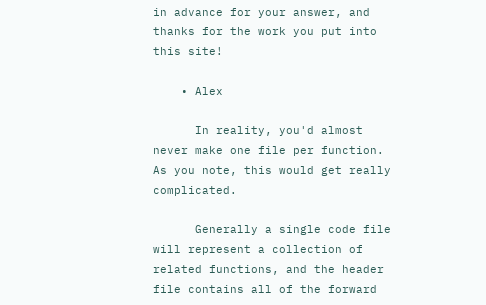in advance for your answer, and thanks for the work you put into this site!

    • Alex

      In reality, you'd almost never make one file per function. As you note, this would get really complicated.

      Generally a single code file will represent a collection of related functions, and the header file contains all of the forward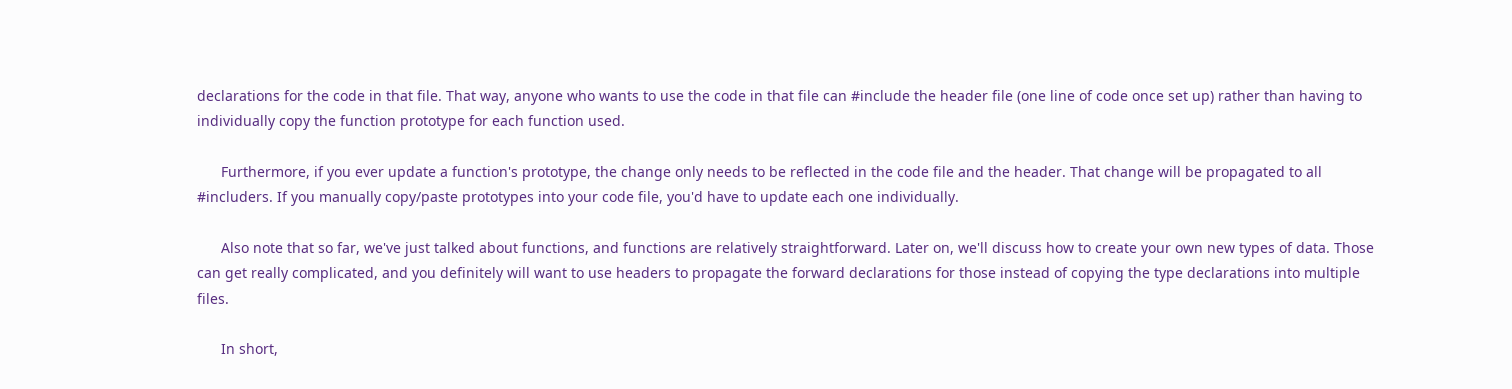declarations for the code in that file. That way, anyone who wants to use the code in that file can #include the header file (one line of code once set up) rather than having to individually copy the function prototype for each function used.

      Furthermore, if you ever update a function's prototype, the change only needs to be reflected in the code file and the header. That change will be propagated to all #includers. If you manually copy/paste prototypes into your code file, you'd have to update each one individually.

      Also note that so far, we've just talked about functions, and functions are relatively straightforward. Later on, we'll discuss how to create your own new types of data. Those can get really complicated, and you definitely will want to use headers to propagate the forward declarations for those instead of copying the type declarations into multiple files.

      In short,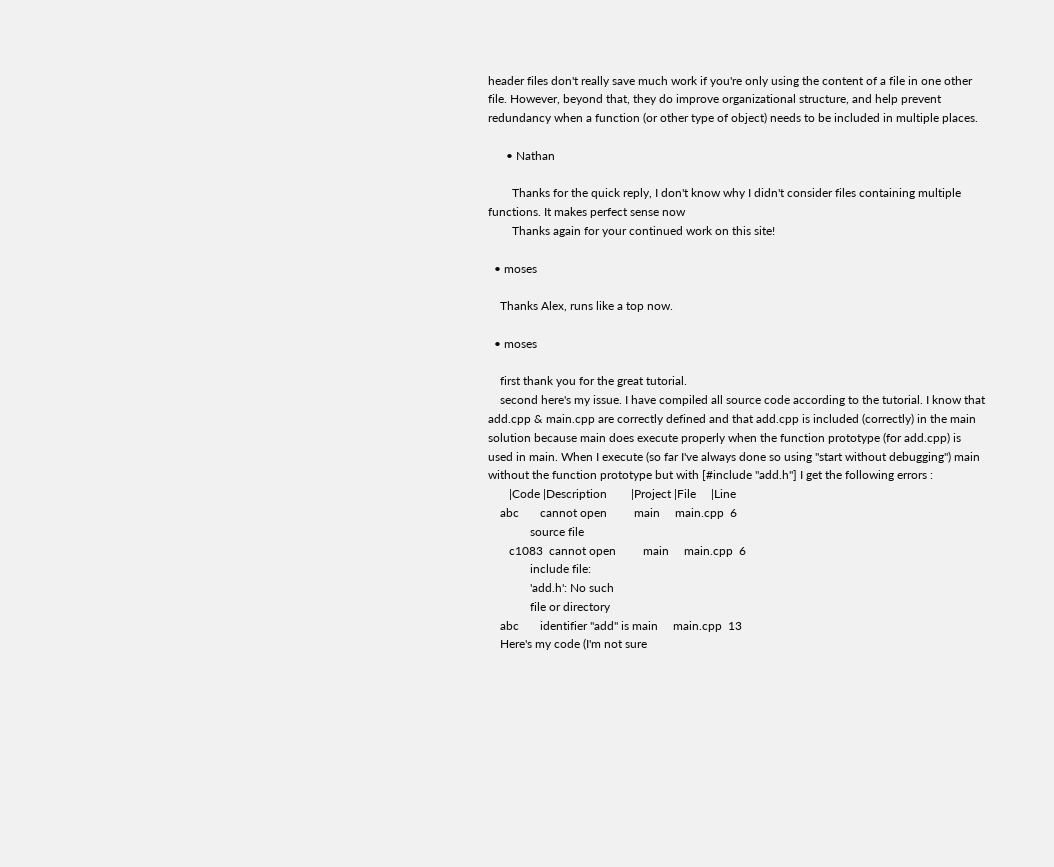header files don't really save much work if you're only using the content of a file in one other file. However, beyond that, they do improve organizational structure, and help prevent redundancy when a function (or other type of object) needs to be included in multiple places.

      • Nathan

        Thanks for the quick reply, I don't know why I didn't consider files containing multiple functions. It makes perfect sense now
        Thanks again for your continued work on this site!

  • moses

    Thanks Alex, runs like a top now.

  • moses

    first thank you for the great tutorial.
    second here's my issue. I have compiled all source code according to the tutorial. I know that add.cpp & main.cpp are correctly defined and that add.cpp is included (correctly) in the main solution because main does execute properly when the function prototype (for add.cpp) is used in main. When I execute (so far I've always done so using "start without debugging") main without the function prototype but with [#include "add.h"] I get the following errors :
       |Code |Description        |Project |File     |Line
    abc       cannot open         main     main.cpp  6
              source file
       c1083  cannot open         main     main.cpp  6
              include file:
              'add.h': No such
              file or directory
    abc       identifier "add" is main     main.cpp  13
    Here's my code (I'm not sure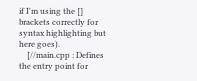if I'm using the [] brackets correctly for syntax highlighting but here goes).
    [//main.cpp : Defines the entry point for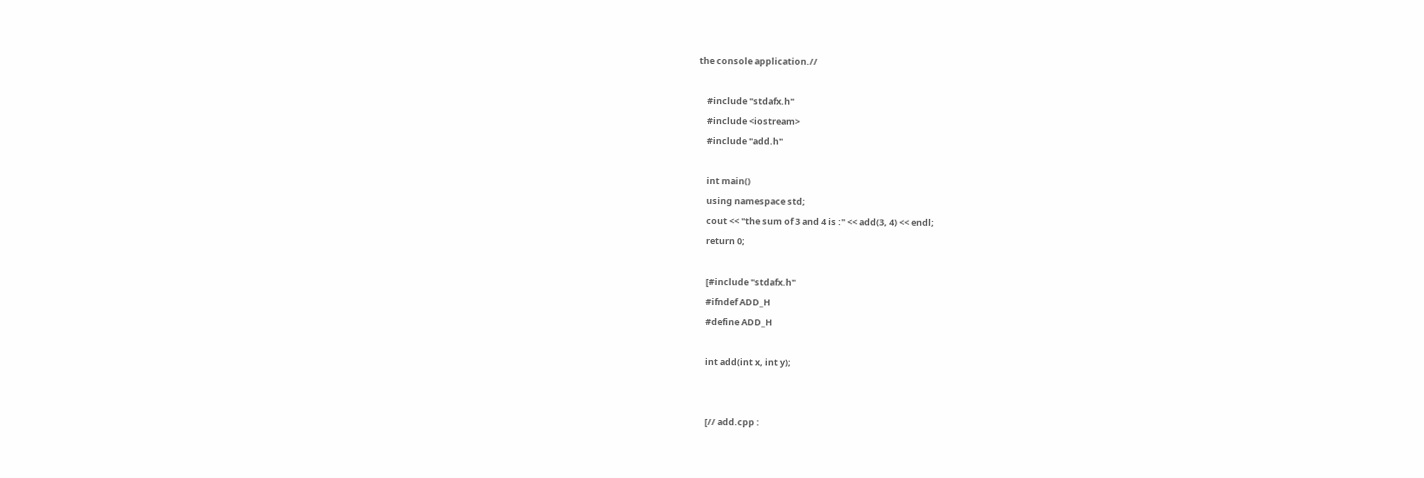the console application.//

    #include "stdafx.h"
    #include <iostream>
    #include "add.h"

    int main()
    using namespace std;
    cout << "the sum of 3 and 4 is :" << add(3, 4) << endl;
    return 0;

    [#include "stdafx.h"
    #ifndef ADD_H
    #define ADD_H

    int add(int x, int y);


    [// add.cpp :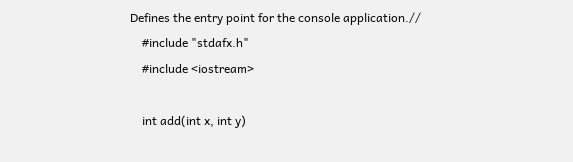Defines the entry point for the console application.//
    #include "stdafx.h"
    #include <iostream>

    int add(int x, int y)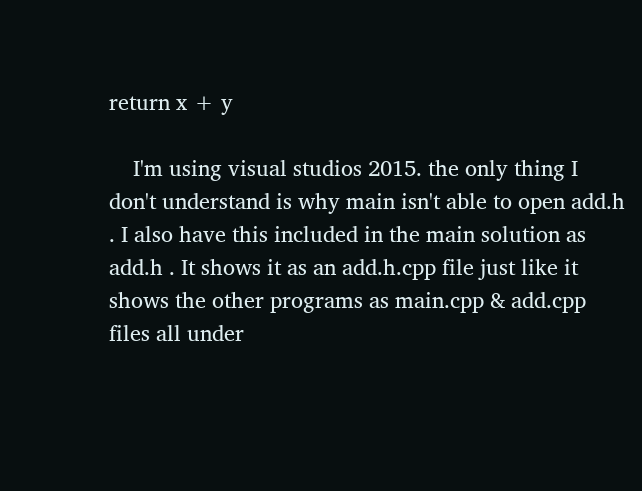return x + y

    I'm using visual studios 2015. the only thing I don't understand is why main isn't able to open add.h . I also have this included in the main solution as add.h . It shows it as an add.h.cpp file just like it shows the other programs as main.cpp & add.cpp files all under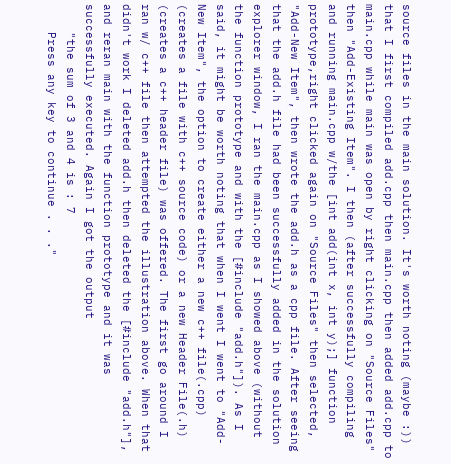source files in the main solution. It's worth noting (maybe :)) that I first compiled add.cpp then main.cpp then added add.cpp to main.cpp while main was open by right clicking on "Source Files" then "Add-Existing Item". I then (after successfully compiling and running main.cpp w/the [int add(int x, int y);] function prototype,right clicked again on "Source Files" then selected, "Add-New Item", then wrote the add.h as a cpp file. After seeing that the add.h file had been successfully added in the solution explorer window, I ran the main.cpp as I showed above (without the function prototype and with the [#include "add.h"]). As I said, it might be worth noting that when I went I went to "Add-New Item", the option to create either a new c++ file(.cpp) (creates a file with c++ source code) or a new Header File(.h) (creates a c++ header file) was offered. The first go around I ran w/ c++ file then attempted the illustration above. When that didn't work I deleted add.h then deleted the [#include "add.h"], and reran main with the function prototype and it was successfully executed. Again I got the output
    "the sum of 3 and 4 is : 7
    Press any key to continue . . ."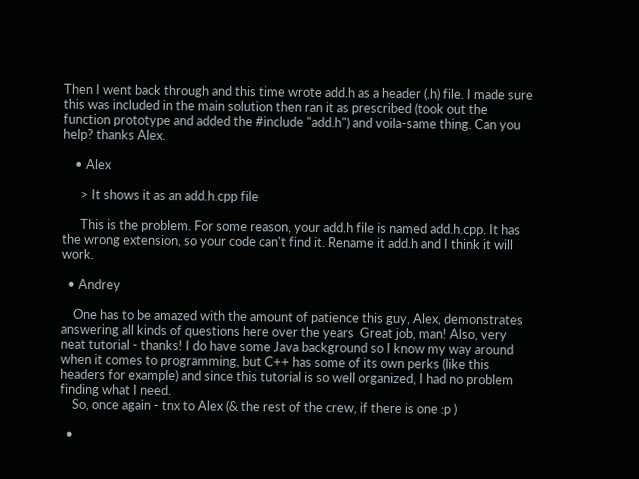Then I went back through and this time wrote add.h as a header (.h) file. I made sure this was included in the main solution then ran it as prescribed (took out the function prototype and added the #include "add.h") and voila-same thing. Can you help? thanks Alex.

    • Alex

      > It shows it as an add.h.cpp file

      This is the problem. For some reason, your add.h file is named add.h.cpp. It has the wrong extension, so your code can't find it. Rename it add.h and I think it will work.

  • Andrey

    One has to be amazed with the amount of patience this guy, Alex, demonstrates answering all kinds of questions here over the years  Great job, man! Also, very neat tutorial - thanks! I do have some Java background so I know my way around when it comes to programming, but C++ has some of its own perks (like this headers for example) and since this tutorial is so well organized, I had no problem finding what I need.
    So, once again - tnx to Alex (& the rest of the crew, if there is one :p )

  •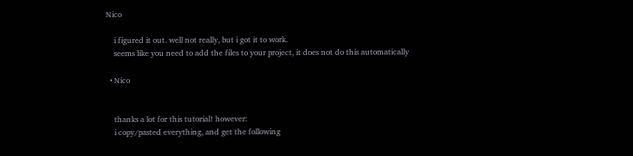Nico

    i figured it out. well not really, but i got it to work.
    seems like you need to add the files to your project, it does not do this automatically

  • Nico


    thanks a lot for this tutorial! however:
    i copy/pasted everything, and get the following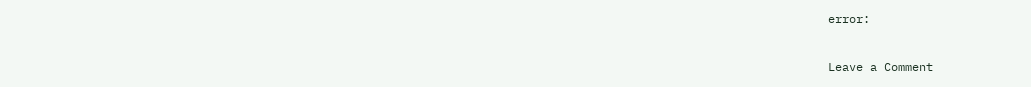error:

Leave a Comment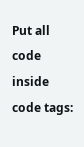Put all code inside code tags: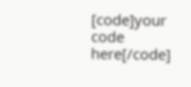[code]your code here[/code]